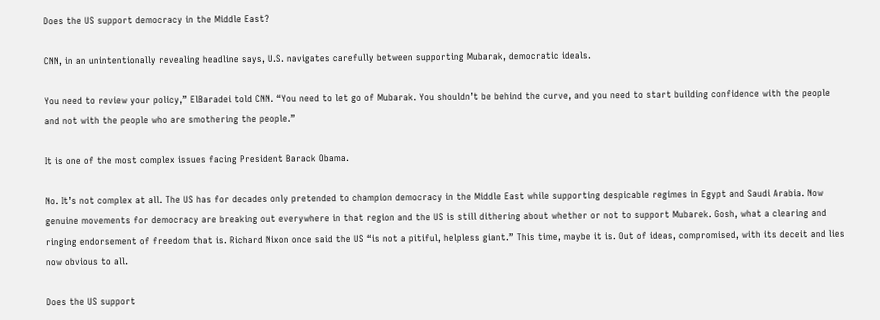Does the US support democracy in the Middle East?

CNN, in an unintentionally revealing headline says, U.S. navigates carefully between supporting Mubarak, democratic ideals.

You need to review your policy,” ElBaradei told CNN. “You need to let go of Mubarak. You shouldn’t be behind the curve, and you need to start building confidence with the people and not with the people who are smothering the people.”

It is one of the most complex issues facing President Barack Obama.

No. It’s not complex at all. The US has for decades only pretended to champion democracy in the Middle East while supporting despicable regimes in Egypt and Saudi Arabia. Now genuine movements for democracy are breaking out everywhere in that region and the US is still dithering about whether or not to support Mubarek. Gosh, what a clearing and ringing endorsement of freedom that is. Richard Nixon once said the US “is not a pitiful, helpless giant.” This time, maybe it is. Out of ideas, compromised, with its deceit and lies now obvious to all.

Does the US support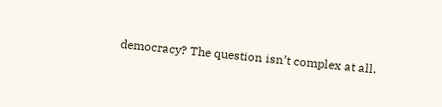democracy? The question isn’t complex at all.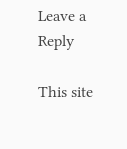Leave a Reply

This site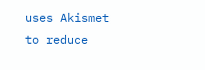uses Akismet to reduce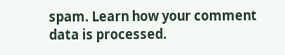spam. Learn how your comment data is processed.